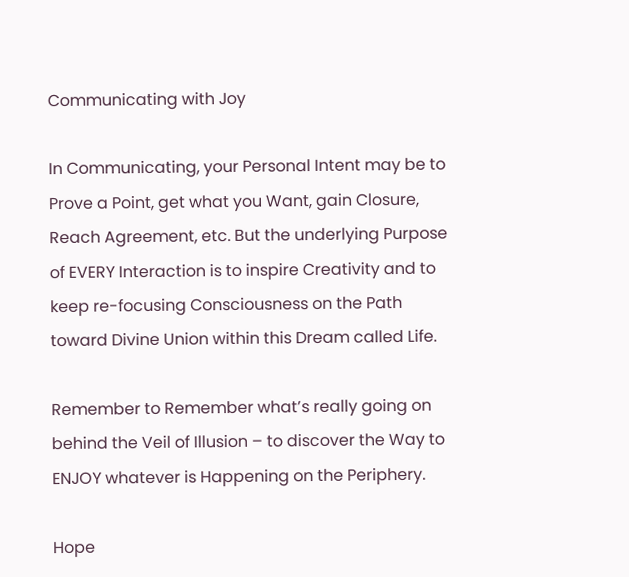Communicating with Joy

In Communicating, your Personal Intent may be to Prove a Point, get what you Want, gain Closure, Reach Agreement, etc. But the underlying Purpose of EVERY Interaction is to inspire Creativity and to keep re-focusing Consciousness on the Path toward Divine Union within this Dream called Life.

Remember to Remember what’s really going on behind the Veil of Illusion – to discover the Way to ENJOY whatever is Happening on the Periphery.

Hope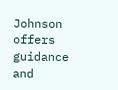Johnson offers guidance and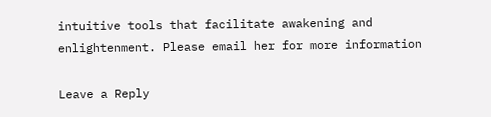intuitive tools that facilitate awakening and enlightenment. Please email her for more information

Leave a Reply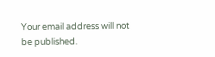Your email address will not be published.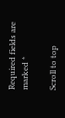Required fields are marked *

Scroll to top